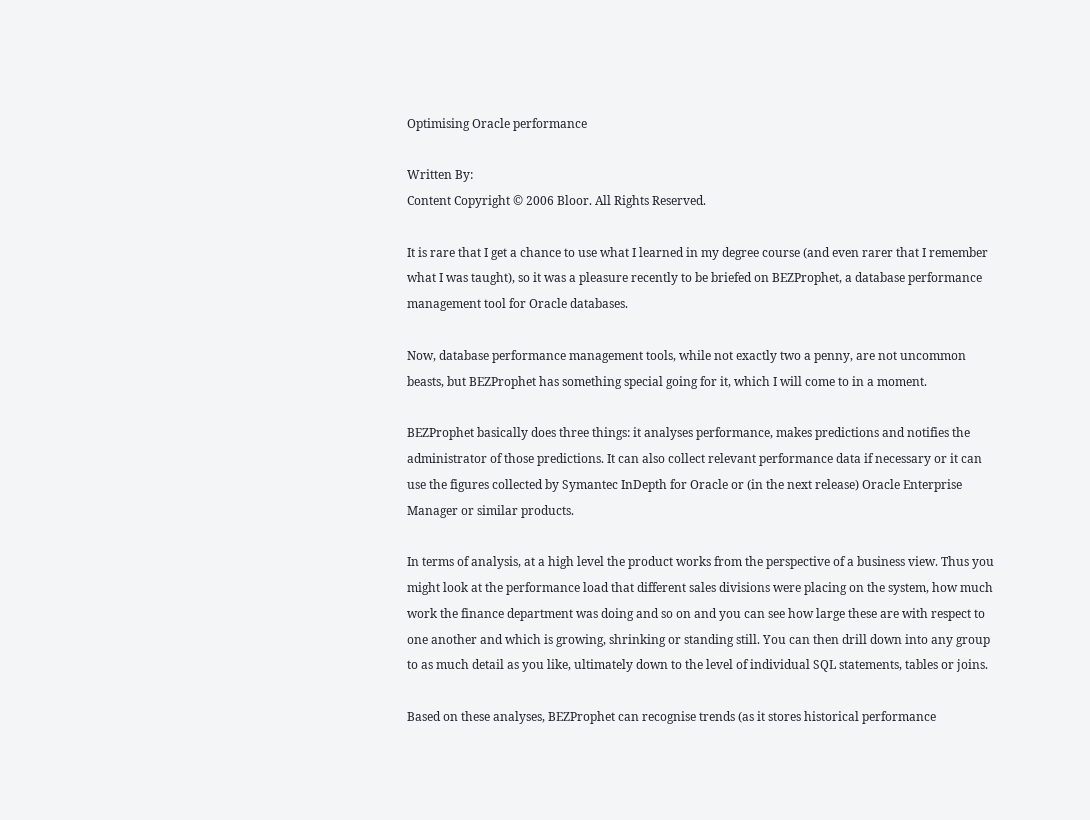Optimising Oracle performance

Written By:
Content Copyright © 2006 Bloor. All Rights Reserved.

It is rare that I get a chance to use what I learned in my degree course (and even rarer that I remember what I was taught), so it was a pleasure recently to be briefed on BEZProphet, a database performance management tool for Oracle databases.

Now, database performance management tools, while not exactly two a penny, are not uncommon beasts, but BEZProphet has something special going for it, which I will come to in a moment.

BEZProphet basically does three things: it analyses performance, makes predictions and notifies the administrator of those predictions. It can also collect relevant performance data if necessary or it can use the figures collected by Symantec InDepth for Oracle or (in the next release) Oracle Enterprise Manager or similar products.

In terms of analysis, at a high level the product works from the perspective of a business view. Thus you might look at the performance load that different sales divisions were placing on the system, how much work the finance department was doing and so on and you can see how large these are with respect to one another and which is growing, shrinking or standing still. You can then drill down into any group to as much detail as you like, ultimately down to the level of individual SQL statements, tables or joins.

Based on these analyses, BEZProphet can recognise trends (as it stores historical performance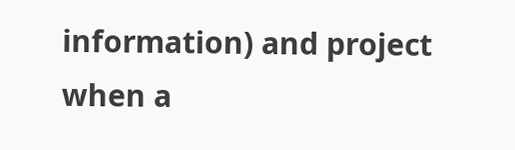information) and project when a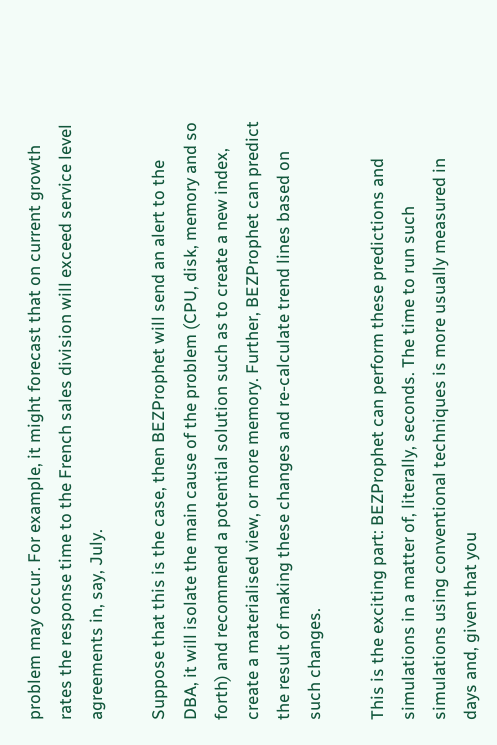problem may occur. For example, it might forecast that on current growth rates the response time to the French sales division will exceed service level agreements in, say, July.

Suppose that this is the case, then BEZProphet will send an alert to the DBA, it will isolate the main cause of the problem (CPU, disk, memory and so forth) and recommend a potential solution such as to create a new index, create a materialised view, or more memory. Further, BEZProphet can predict the result of making these changes and re-calculate trend lines based on such changes.

This is the exciting part: BEZProphet can perform these predictions and simulations in a matter of, literally, seconds. The time to run such simulations using conventional techniques is more usually measured in days and, given that you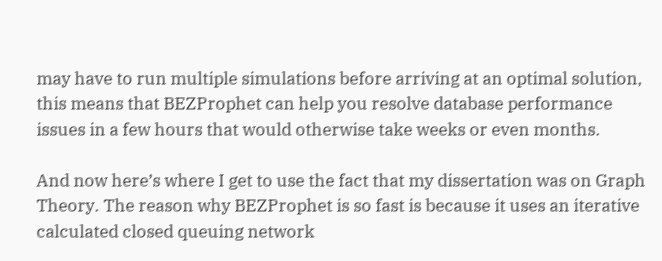may have to run multiple simulations before arriving at an optimal solution, this means that BEZProphet can help you resolve database performance issues in a few hours that would otherwise take weeks or even months.

And now here’s where I get to use the fact that my dissertation was on Graph Theory. The reason why BEZProphet is so fast is because it uses an iterative calculated closed queuing network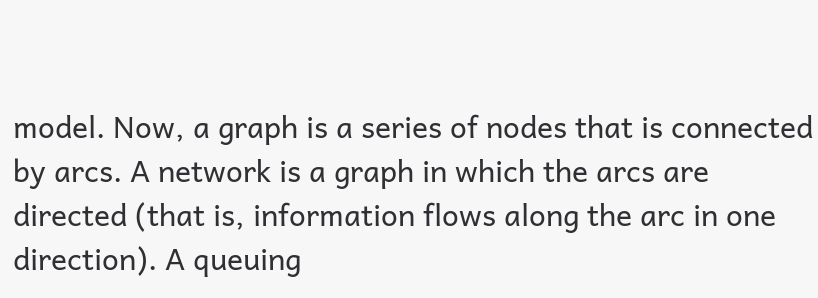model. Now, a graph is a series of nodes that is connected by arcs. A network is a graph in which the arcs are directed (that is, information flows along the arc in one direction). A queuing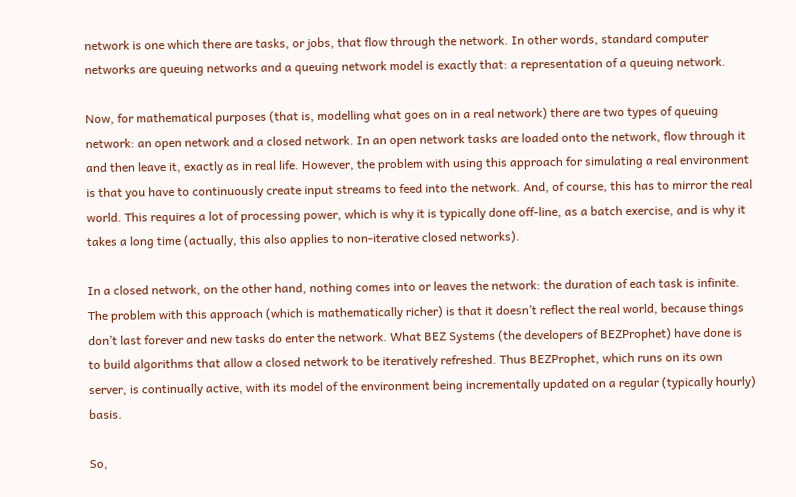network is one which there are tasks, or jobs, that flow through the network. In other words, standard computer networks are queuing networks and a queuing network model is exactly that: a representation of a queuing network.

Now, for mathematical purposes (that is, modelling what goes on in a real network) there are two types of queuing network: an open network and a closed network. In an open network tasks are loaded onto the network, flow through it and then leave it, exactly as in real life. However, the problem with using this approach for simulating a real environment is that you have to continuously create input streams to feed into the network. And, of course, this has to mirror the real world. This requires a lot of processing power, which is why it is typically done off-line, as a batch exercise, and is why it takes a long time (actually, this also applies to non-iterative closed networks).

In a closed network, on the other hand, nothing comes into or leaves the network: the duration of each task is infinite. The problem with this approach (which is mathematically richer) is that it doesn’t reflect the real world, because things don’t last forever and new tasks do enter the network. What BEZ Systems (the developers of BEZProphet) have done is to build algorithms that allow a closed network to be iteratively refreshed. Thus BEZProphet, which runs on its own server, is continually active, with its model of the environment being incrementally updated on a regular (typically hourly) basis.

So,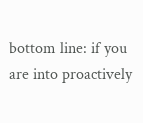bottom line: if you are into proactively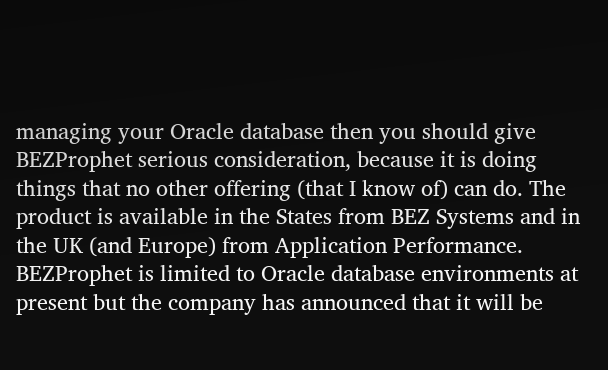managing your Oracle database then you should give BEZProphet serious consideration, because it is doing things that no other offering (that I know of) can do. The product is available in the States from BEZ Systems and in the UK (and Europe) from Application Performance. BEZProphet is limited to Oracle database environments at present but the company has announced that it will be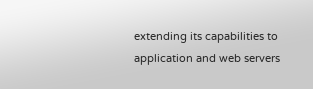extending its capabilities to application and web servers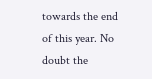towards the end of this year. No doubt the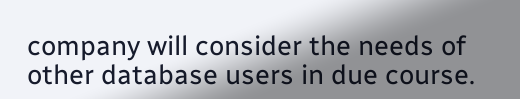company will consider the needs of other database users in due course.